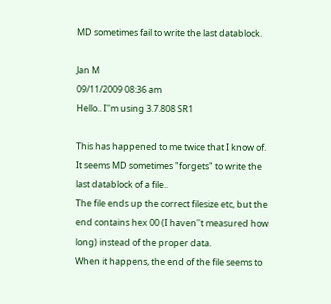MD sometimes fail to write the last datablock.

Jan M
09/11/2009 08:36 am
Hello.. I''m using 3.7.808 SR1

This has happened to me twice that I know of.
It seems MD sometimes "forgets" to write the last datablock of a file..
The file ends up the correct filesize etc, but the end contains hex 00 (I haven''t measured how long) instead of the proper data.
When it happens, the end of the file seems to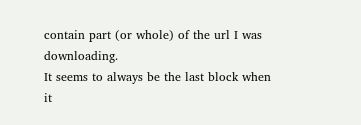contain part (or whole) of the url I was downloading.
It seems to always be the last block when it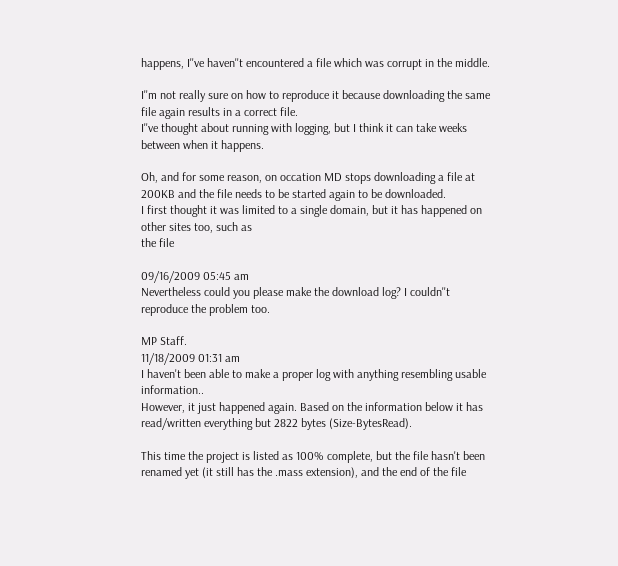happens, I''ve haven''t encountered a file which was corrupt in the middle.

I''m not really sure on how to reproduce it because downloading the same file again results in a correct file.
I''ve thought about running with logging, but I think it can take weeks between when it happens.

Oh, and for some reason, on occation MD stops downloading a file at 200KB and the file needs to be started again to be downloaded.
I first thought it was limited to a single domain, but it has happened on other sites too, such as
the file

09/16/2009 05:45 am
Nevertheless could you please make the download log? I couldn''t reproduce the problem too.

MP Staff.
11/18/2009 01:31 am
I haven't been able to make a proper log with anything resembling usable information..
However, it just happened again. Based on the information below it has read/written everything but 2822 bytes (Size-BytesRead).

This time the project is listed as 100% complete, but the file hasn't been renamed yet (it still has the .mass extension), and the end of the file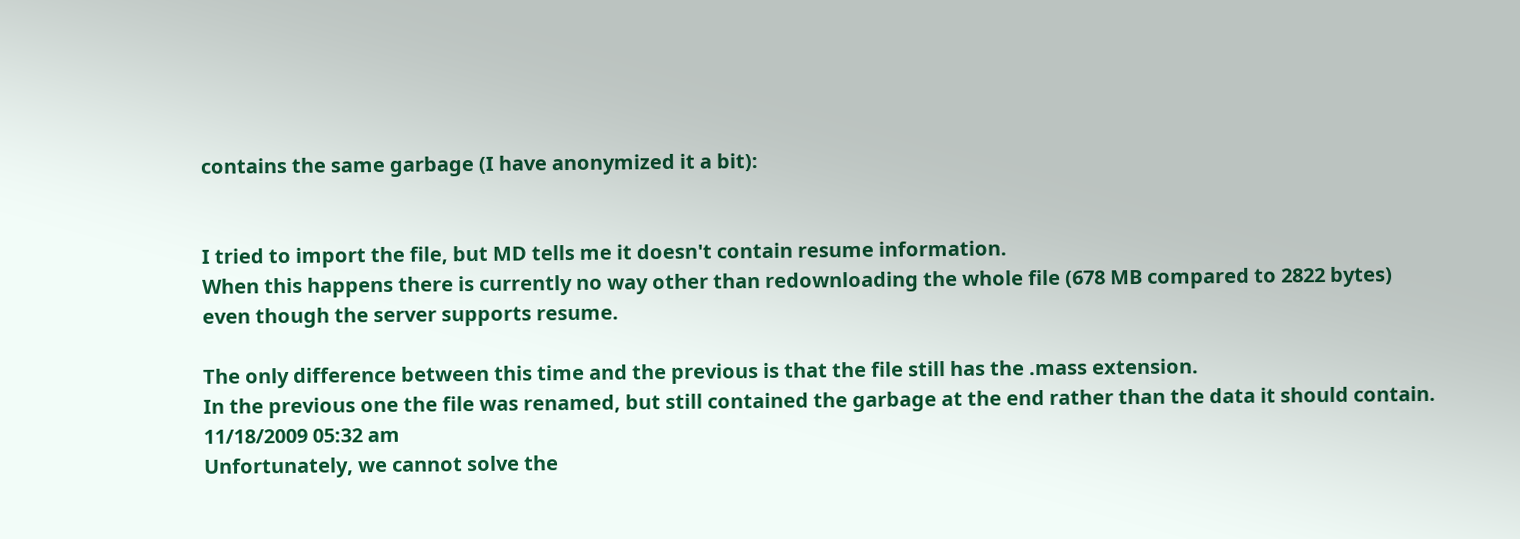contains the same garbage (I have anonymized it a bit):


I tried to import the file, but MD tells me it doesn't contain resume information.
When this happens there is currently no way other than redownloading the whole file (678 MB compared to 2822 bytes) even though the server supports resume.

The only difference between this time and the previous is that the file still has the .mass extension.
In the previous one the file was renamed, but still contained the garbage at the end rather than the data it should contain.
11/18/2009 05:32 am
Unfortunately, we cannot solve the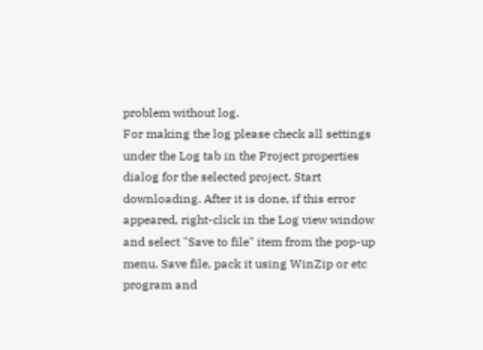problem without log.
For making the log please check all settings under the Log tab in the Project properties dialog for the selected project. Start downloading. After it is done, if this error appeared, right-click in the Log view window and select "Save to file" item from the pop-up menu. Save file, pack it using WinZip or etc program and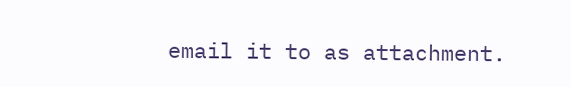email it to as attachment.